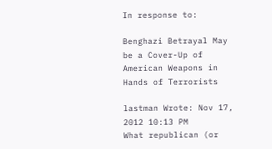In response to:

Benghazi Betrayal May be a Cover-Up of American Weapons in Hands of Terrorists

lastman Wrote: Nov 17, 2012 10:13 PM
What republican (or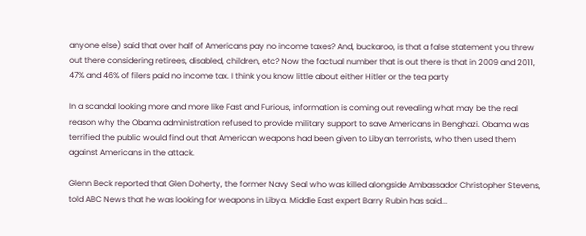anyone else) said that over half of Americans pay no income taxes? And, buckaroo, is that a false statement you threw out there considering retirees, disabled, children, etc? Now the factual number that is out there is that in 2009 and 2011, 47% and 46% of filers paid no income tax. I think you know little about either Hitler or the tea party

In a scandal looking more and more like Fast and Furious, information is coming out revealing what may be the real reason why the Obama administration refused to provide military support to save Americans in Benghazi. Obama was terrified the public would find out that American weapons had been given to Libyan terrorists, who then used them against Americans in the attack.

Glenn Beck reported that Glen Doherty, the former Navy Seal who was killed alongside Ambassador Christopher Stevens, told ABC News that he was looking for weapons in Libya. Middle East expert Barry Rubin has said...